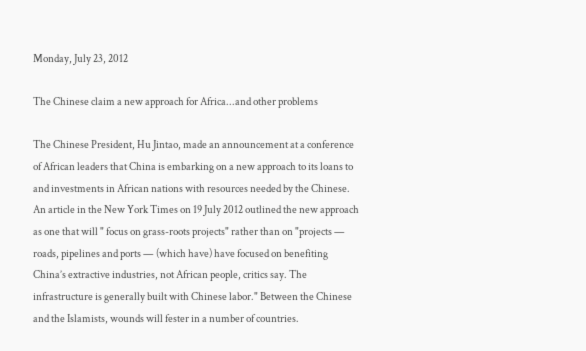Monday, July 23, 2012

The Chinese claim a new approach for Africa...and other problems

The Chinese President, Hu Jintao, made an announcement at a conference of African leaders that China is embarking on a new approach to its loans to and investments in African nations with resources needed by the Chinese.  An article in the New York Times on 19 July 2012 outlined the new approach as one that will " focus on grass-roots projects" rather than on "projects — roads, pipelines and ports — (which have) have focused on benefiting China’s extractive industries, not African people, critics say. The infrastructure is generally built with Chinese labor." Between the Chinese and the Islamists, wounds will fester in a number of countries.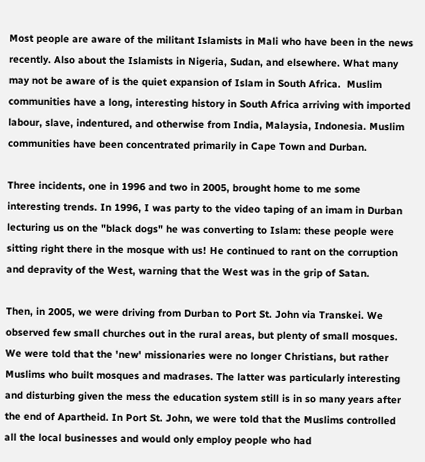Most people are aware of the militant Islamists in Mali who have been in the news recently. Also about the Islamists in Nigeria, Sudan, and elsewhere. What many may not be aware of is the quiet expansion of Islam in South Africa.  Muslim communities have a long, interesting history in South Africa arriving with imported labour, slave, indentured, and otherwise from India, Malaysia, Indonesia. Muslim communities have been concentrated primarily in Cape Town and Durban.

Three incidents, one in 1996 and two in 2005, brought home to me some interesting trends. In 1996, I was party to the video taping of an imam in Durban lecturing us on the "black dogs" he was converting to Islam: these people were sitting right there in the mosque with us! He continued to rant on the corruption and depravity of the West, warning that the West was in the grip of Satan.

Then, in 2005, we were driving from Durban to Port St. John via Transkei. We observed few small churches out in the rural areas, but plenty of small mosques. We were told that the 'new' missionaries were no longer Christians, but rather Muslims who built mosques and madrases. The latter was particularly interesting and disturbing given the mess the education system still is in so many years after the end of Apartheid. In Port St. John, we were told that the Muslims controlled all the local businesses and would only employ people who had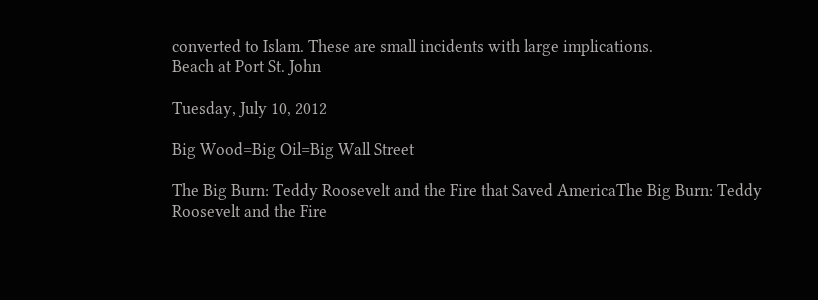converted to Islam. These are small incidents with large implications.
Beach at Port St. John

Tuesday, July 10, 2012

Big Wood=Big Oil=Big Wall Street

The Big Burn: Teddy Roosevelt and the Fire that Saved AmericaThe Big Burn: Teddy Roosevelt and the Fire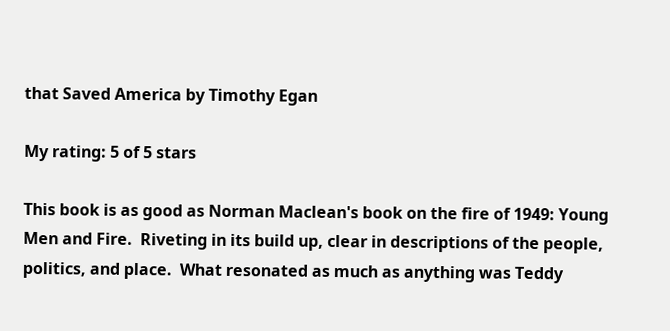that Saved America by Timothy Egan

My rating: 5 of 5 stars

This book is as good as Norman Maclean's book on the fire of 1949: Young Men and Fire.  Riveting in its build up, clear in descriptions of the people, politics, and place.  What resonated as much as anything was Teddy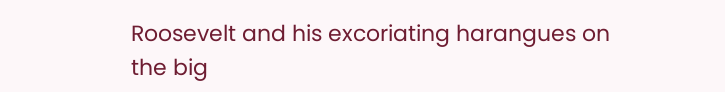Roosevelt and his excoriating harangues on the big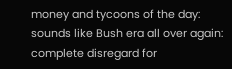money and tycoons of the day:  sounds like Bush era all over again:  complete disregard for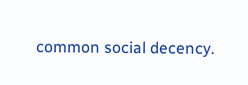common social decency.